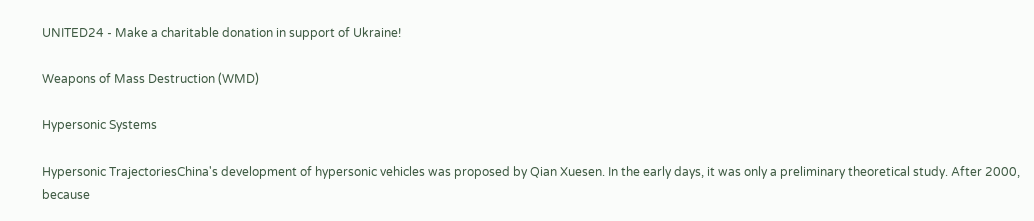UNITED24 - Make a charitable donation in support of Ukraine!

Weapons of Mass Destruction (WMD)

Hypersonic Systems

Hypersonic TrajectoriesChina's development of hypersonic vehicles was proposed by Qian Xuesen. In the early days, it was only a preliminary theoretical study. After 2000, because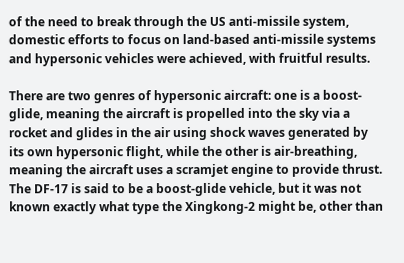of the need to break through the US anti-missile system, domestic efforts to focus on land-based anti-missile systems and hypersonic vehicles were achieved, with fruitful results.

There are two genres of hypersonic aircraft: one is a boost-glide, meaning the aircraft is propelled into the sky via a rocket and glides in the air using shock waves generated by its own hypersonic flight, while the other is air-breathing, meaning the aircraft uses a scramjet engine to provide thrust. The DF-17 is said to be a boost-glide vehicle, but it was not known exactly what type the Xingkong-2 might be, other than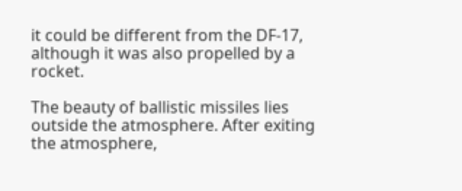it could be different from the DF-17, although it was also propelled by a rocket.

The beauty of ballistic missiles lies outside the atmosphere. After exiting the atmosphere,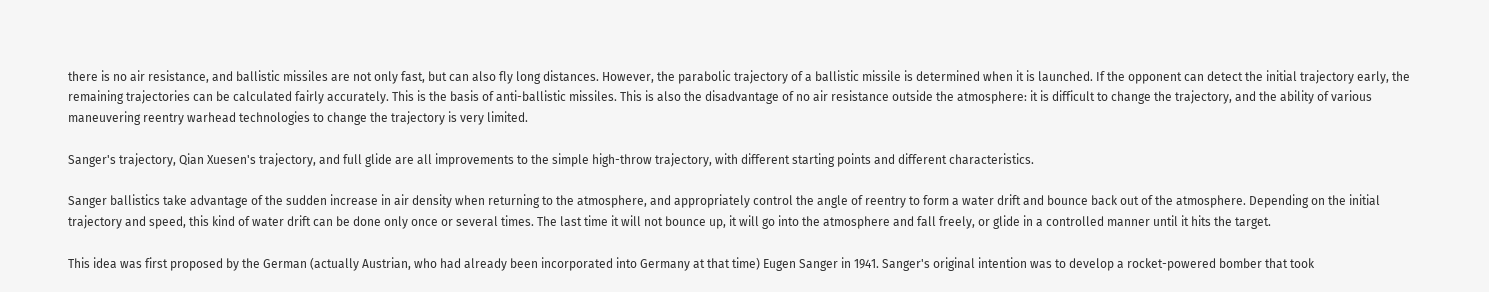there is no air resistance, and ballistic missiles are not only fast, but can also fly long distances. However, the parabolic trajectory of a ballistic missile is determined when it is launched. If the opponent can detect the initial trajectory early, the remaining trajectories can be calculated fairly accurately. This is the basis of anti-ballistic missiles. This is also the disadvantage of no air resistance outside the atmosphere: it is difficult to change the trajectory, and the ability of various maneuvering reentry warhead technologies to change the trajectory is very limited.

Sanger's trajectory, Qian Xuesen's trajectory, and full glide are all improvements to the simple high-throw trajectory, with different starting points and different characteristics.

Sanger ballistics take advantage of the sudden increase in air density when returning to the atmosphere, and appropriately control the angle of reentry to form a water drift and bounce back out of the atmosphere. Depending on the initial trajectory and speed, this kind of water drift can be done only once or several times. The last time it will not bounce up, it will go into the atmosphere and fall freely, or glide in a controlled manner until it hits the target.

This idea was first proposed by the German (actually Austrian, who had already been incorporated into Germany at that time) Eugen Sanger in 1941. Sanger's original intention was to develop a rocket-powered bomber that took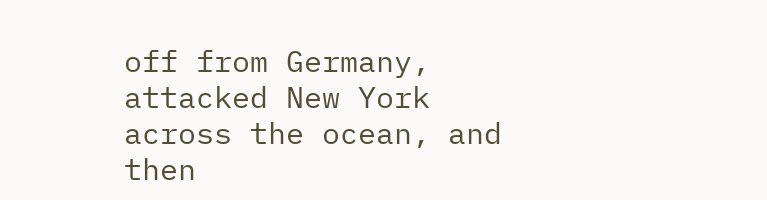off from Germany, attacked New York across the ocean, and then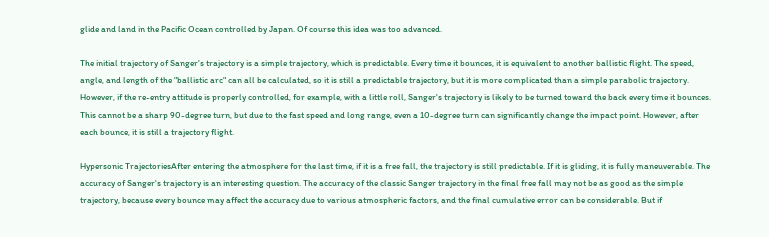glide and land in the Pacific Ocean controlled by Japan. Of course this idea was too advanced.

The initial trajectory of Sanger's trajectory is a simple trajectory, which is predictable. Every time it bounces, it is equivalent to another ballistic flight. The speed, angle, and length of the "ballistic arc" can all be calculated, so it is still a predictable trajectory, but it is more complicated than a simple parabolic trajectory. However, if the re-entry attitude is properly controlled, for example, with a little roll, Sanger's trajectory is likely to be turned toward the back every time it bounces. This cannot be a sharp 90-degree turn, but due to the fast speed and long range, even a 10-degree turn can significantly change the impact point. However, after each bounce, it is still a trajectory flight.

Hypersonic TrajectoriesAfter entering the atmosphere for the last time, if it is a free fall, the trajectory is still predictable. If it is gliding, it is fully maneuverable. The accuracy of Sanger's trajectory is an interesting question. The accuracy of the classic Sanger trajectory in the final free fall may not be as good as the simple trajectory, because every bounce may affect the accuracy due to various atmospheric factors, and the final cumulative error can be considerable. But if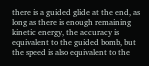there is a guided glide at the end, as long as there is enough remaining kinetic energy, the accuracy is equivalent to the guided bomb, but the speed is also equivalent to the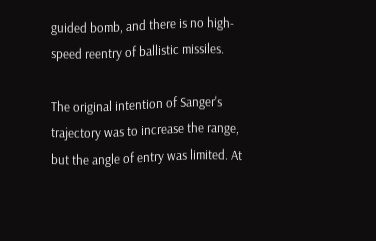guided bomb, and there is no high-speed reentry of ballistic missiles.

The original intention of Sanger's trajectory was to increase the range, but the angle of entry was limited. At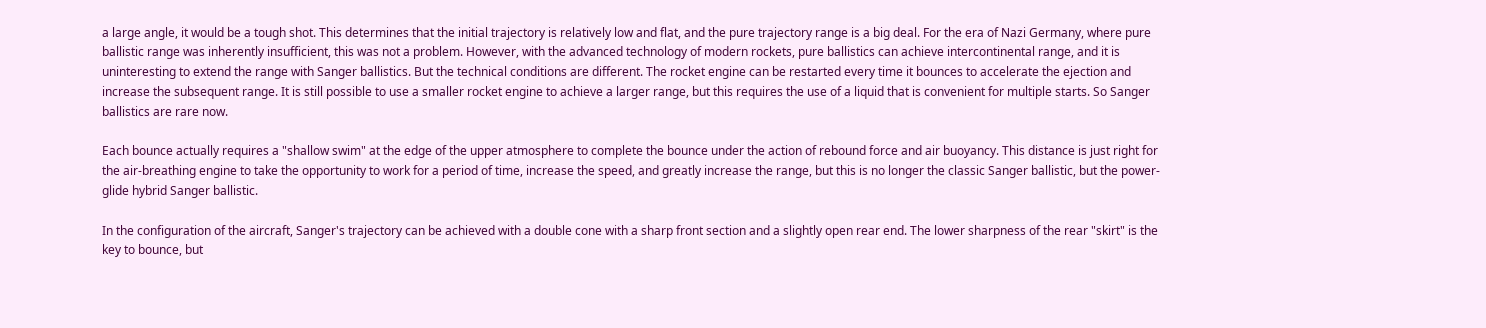a large angle, it would be a tough shot. This determines that the initial trajectory is relatively low and flat, and the pure trajectory range is a big deal. For the era of Nazi Germany, where pure ballistic range was inherently insufficient, this was not a problem. However, with the advanced technology of modern rockets, pure ballistics can achieve intercontinental range, and it is uninteresting to extend the range with Sanger ballistics. But the technical conditions are different. The rocket engine can be restarted every time it bounces to accelerate the ejection and increase the subsequent range. It is still possible to use a smaller rocket engine to achieve a larger range, but this requires the use of a liquid that is convenient for multiple starts. So Sanger ballistics are rare now.

Each bounce actually requires a "shallow swim" at the edge of the upper atmosphere to complete the bounce under the action of rebound force and air buoyancy. This distance is just right for the air-breathing engine to take the opportunity to work for a period of time, increase the speed, and greatly increase the range, but this is no longer the classic Sanger ballistic, but the power-glide hybrid Sanger ballistic.

In the configuration of the aircraft, Sanger's trajectory can be achieved with a double cone with a sharp front section and a slightly open rear end. The lower sharpness of the rear "skirt" is the key to bounce, but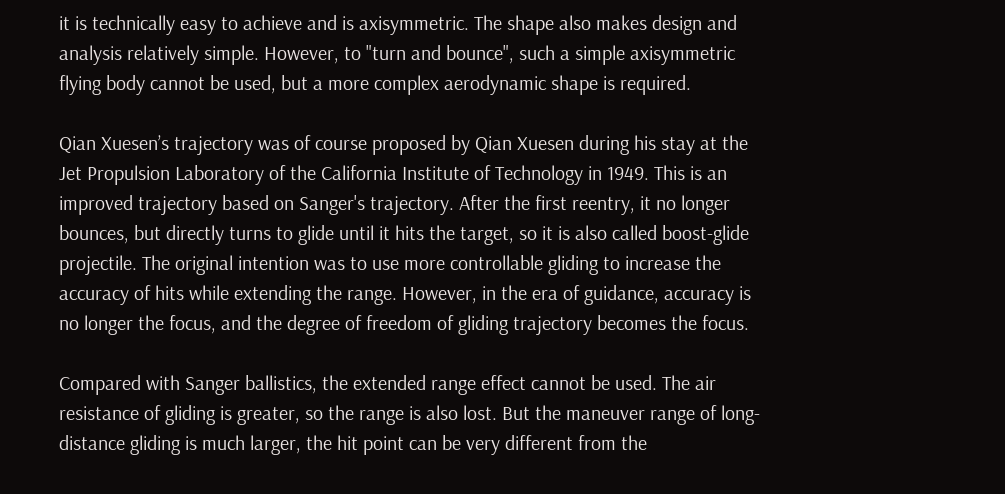it is technically easy to achieve and is axisymmetric. The shape also makes design and analysis relatively simple. However, to "turn and bounce", such a simple axisymmetric flying body cannot be used, but a more complex aerodynamic shape is required.

Qian Xuesen’s trajectory was of course proposed by Qian Xuesen during his stay at the Jet Propulsion Laboratory of the California Institute of Technology in 1949. This is an improved trajectory based on Sanger's trajectory. After the first reentry, it no longer bounces, but directly turns to glide until it hits the target, so it is also called boost-glide projectile. The original intention was to use more controllable gliding to increase the accuracy of hits while extending the range. However, in the era of guidance, accuracy is no longer the focus, and the degree of freedom of gliding trajectory becomes the focus.

Compared with Sanger ballistics, the extended range effect cannot be used. The air resistance of gliding is greater, so the range is also lost. But the maneuver range of long-distance gliding is much larger, the hit point can be very different from the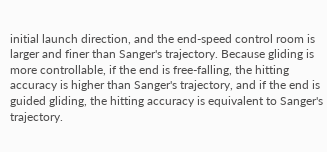initial launch direction, and the end-speed control room is larger and finer than Sanger's trajectory. Because gliding is more controllable, if the end is free-falling, the hitting accuracy is higher than Sanger's trajectory, and if the end is guided gliding, the hitting accuracy is equivalent to Sanger's trajectory.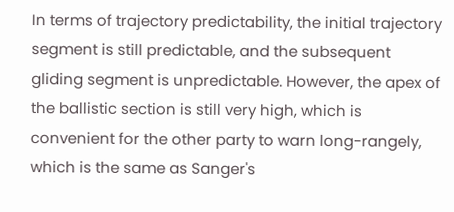In terms of trajectory predictability, the initial trajectory segment is still predictable, and the subsequent gliding segment is unpredictable. However, the apex of the ballistic section is still very high, which is convenient for the other party to warn long-rangely, which is the same as Sanger's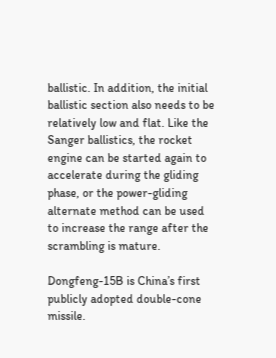ballistic. In addition, the initial ballistic section also needs to be relatively low and flat. Like the Sanger ballistics, the rocket engine can be started again to accelerate during the gliding phase, or the power-gliding alternate method can be used to increase the range after the scrambling is mature.

Dongfeng-15B is China’s first publicly adopted double-cone missile.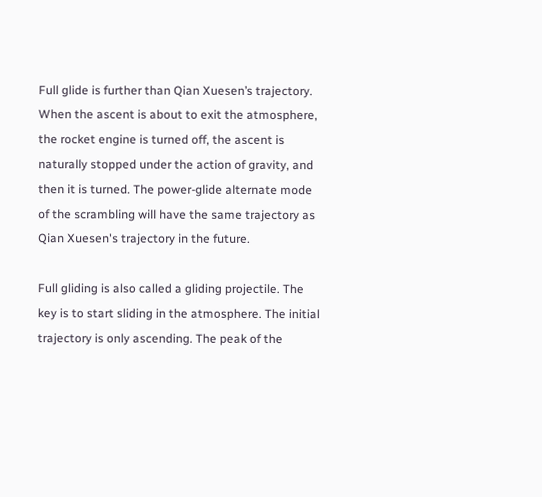Full glide is further than Qian Xuesen’s trajectory. When the ascent is about to exit the atmosphere, the rocket engine is turned off, the ascent is naturally stopped under the action of gravity, and then it is turned. The power-glide alternate mode of the scrambling will have the same trajectory as Qian Xuesen's trajectory in the future.

Full gliding is also called a gliding projectile. The key is to start sliding in the atmosphere. The initial trajectory is only ascending. The peak of the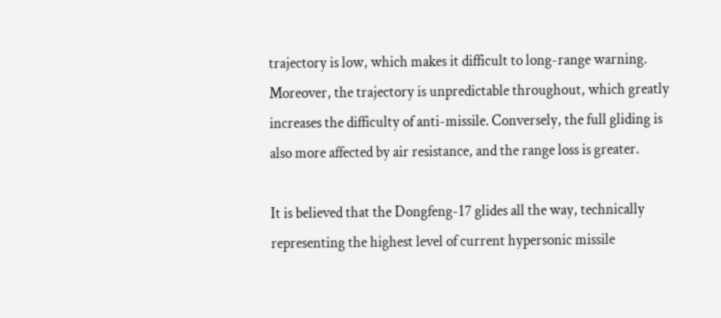trajectory is low, which makes it difficult to long-range warning. Moreover, the trajectory is unpredictable throughout, which greatly increases the difficulty of anti-missile. Conversely, the full gliding is also more affected by air resistance, and the range loss is greater.

It is believed that the Dongfeng-17 glides all the way, technically representing the highest level of current hypersonic missile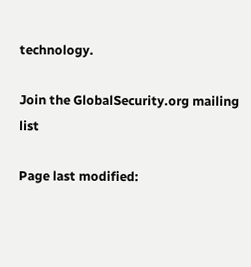technology.

Join the GlobalSecurity.org mailing list

Page last modified: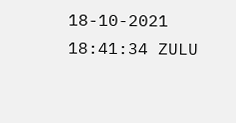18-10-2021 18:41:34 ZULU